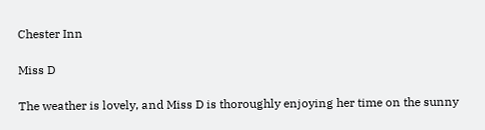Chester Inn

Miss D

The weather is lovely, and Miss D is thoroughly enjoying her time on the sunny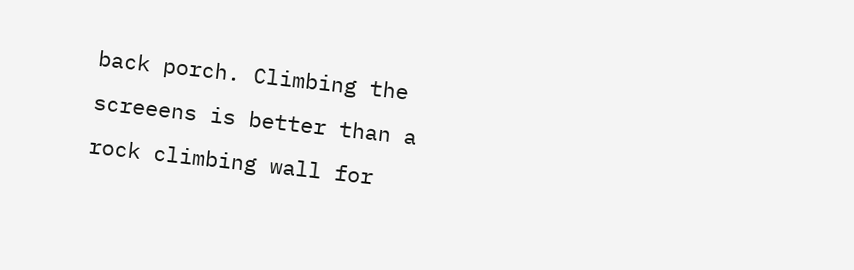back porch. Climbing the screeens is better than a rock climbing wall for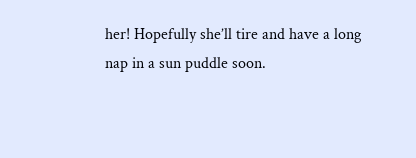her! Hopefully she’ll tire and have a long nap in a sun puddle soon.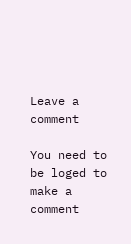Leave a comment

You need to be loged to make a comment